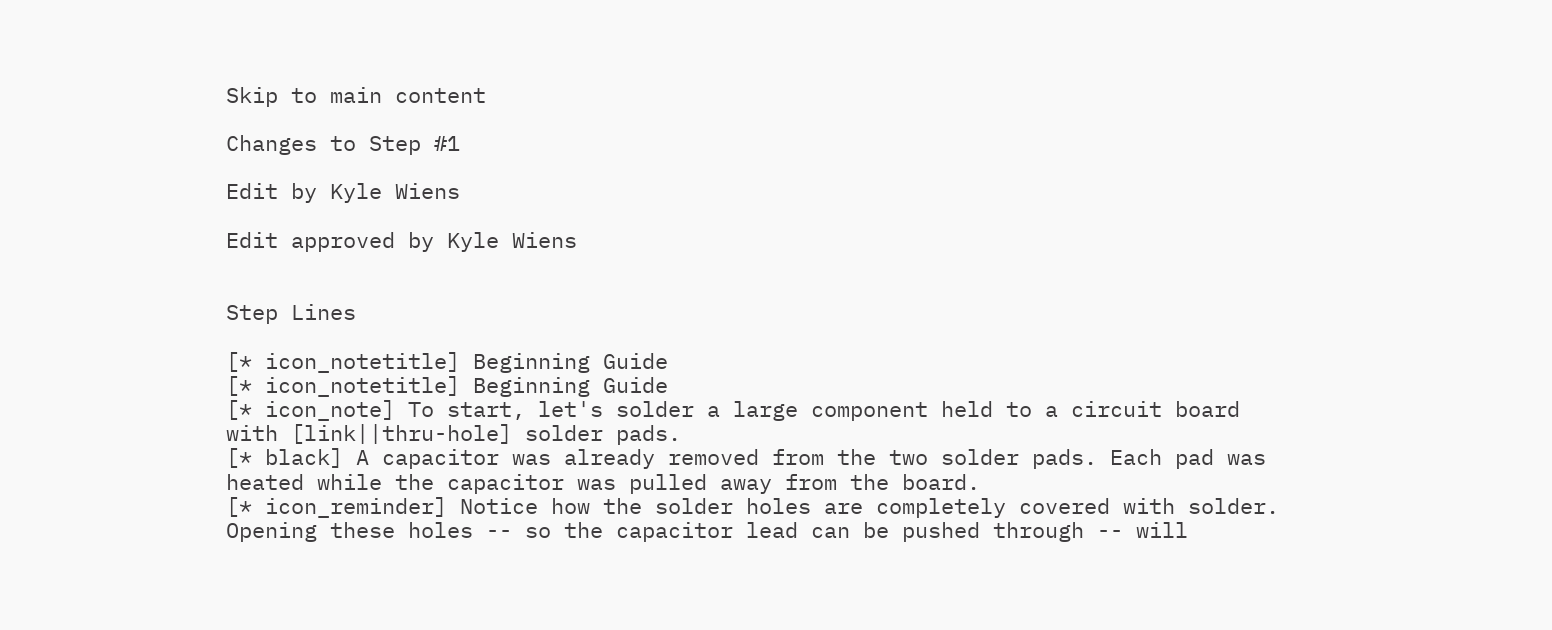Skip to main content

Changes to Step #1

Edit by Kyle Wiens

Edit approved by Kyle Wiens


Step Lines

[* icon_notetitle] Beginning Guide
[* icon_notetitle] Beginning Guide
[* icon_note] To start, let's solder a large component held to a circuit board with [link||thru-hole] solder pads.
[* black] A capacitor was already removed from the two solder pads. Each pad was heated while the capacitor was pulled away from the board.
[* icon_reminder] Notice how the solder holes are completely covered with solder. Opening these holes -- so the capacitor lead can be pushed through -- will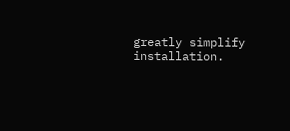greatly simplify installation.